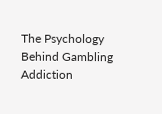The Psychology Behind Gambling Addiction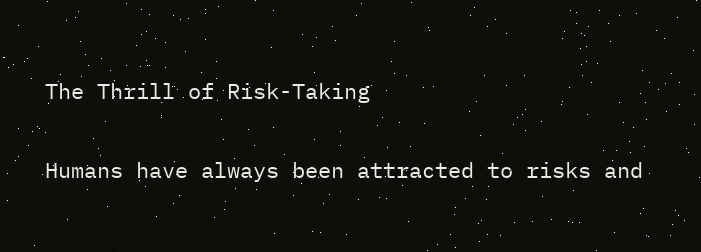The Thrill of Risk-Taking

Humans have always been attracted to risks and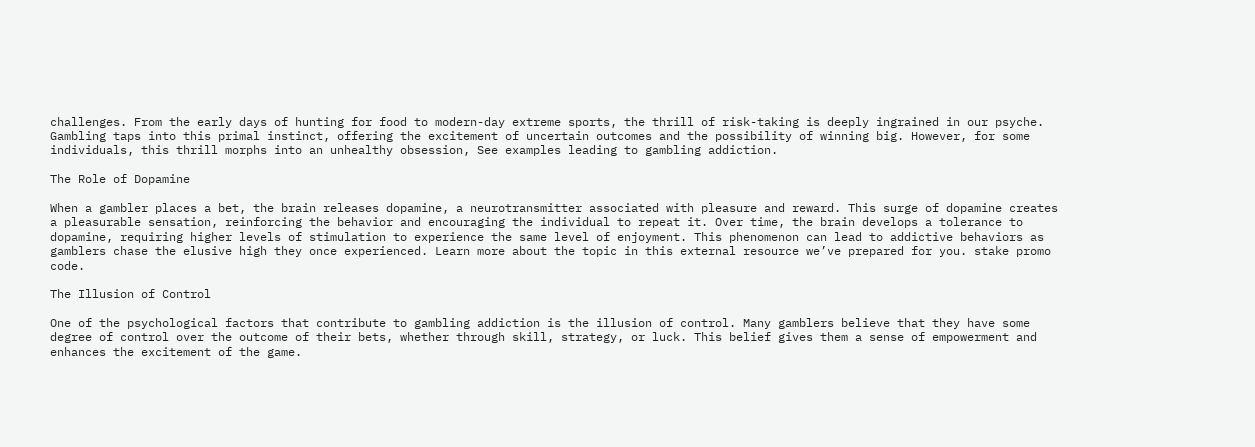challenges. From the early days of hunting for food to modern-day extreme sports, the thrill of risk-taking is deeply ingrained in our psyche. Gambling taps into this primal instinct, offering the excitement of uncertain outcomes and the possibility of winning big. However, for some individuals, this thrill morphs into an unhealthy obsession, See examples leading to gambling addiction.

The Role of Dopamine

When a gambler places a bet, the brain releases dopamine, a neurotransmitter associated with pleasure and reward. This surge of dopamine creates a pleasurable sensation, reinforcing the behavior and encouraging the individual to repeat it. Over time, the brain develops a tolerance to dopamine, requiring higher levels of stimulation to experience the same level of enjoyment. This phenomenon can lead to addictive behaviors as gamblers chase the elusive high they once experienced. Learn more about the topic in this external resource we’ve prepared for you. stake promo code.

The Illusion of Control

One of the psychological factors that contribute to gambling addiction is the illusion of control. Many gamblers believe that they have some degree of control over the outcome of their bets, whether through skill, strategy, or luck. This belief gives them a sense of empowerment and enhances the excitement of the game.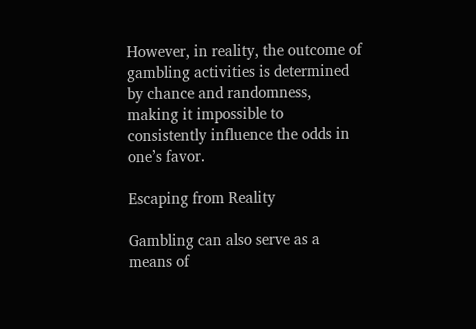However, in reality, the outcome of gambling activities is determined by chance and randomness, making it impossible to consistently influence the odds in one’s favor.

Escaping from Reality

Gambling can also serve as a means of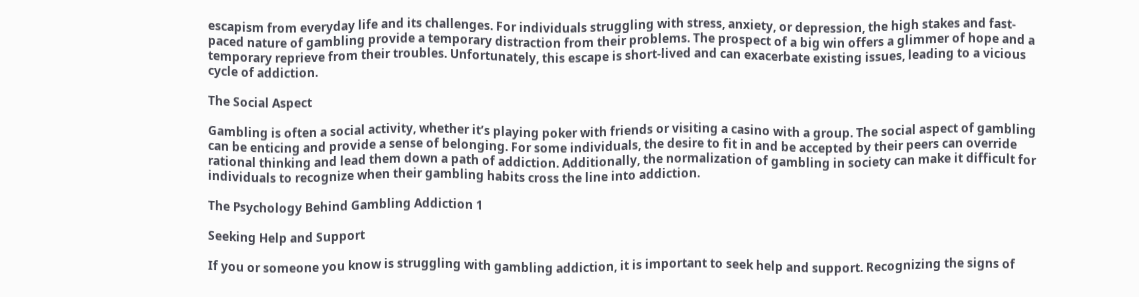escapism from everyday life and its challenges. For individuals struggling with stress, anxiety, or depression, the high stakes and fast-paced nature of gambling provide a temporary distraction from their problems. The prospect of a big win offers a glimmer of hope and a temporary reprieve from their troubles. Unfortunately, this escape is short-lived and can exacerbate existing issues, leading to a vicious cycle of addiction.

The Social Aspect

Gambling is often a social activity, whether it’s playing poker with friends or visiting a casino with a group. The social aspect of gambling can be enticing and provide a sense of belonging. For some individuals, the desire to fit in and be accepted by their peers can override rational thinking and lead them down a path of addiction. Additionally, the normalization of gambling in society can make it difficult for individuals to recognize when their gambling habits cross the line into addiction.

The Psychology Behind Gambling Addiction 1

Seeking Help and Support

If you or someone you know is struggling with gambling addiction, it is important to seek help and support. Recognizing the signs of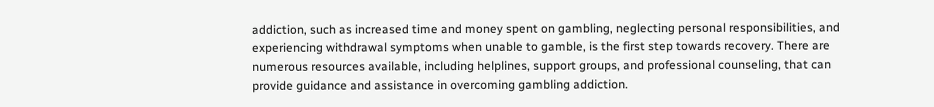addiction, such as increased time and money spent on gambling, neglecting personal responsibilities, and experiencing withdrawal symptoms when unable to gamble, is the first step towards recovery. There are numerous resources available, including helplines, support groups, and professional counseling, that can provide guidance and assistance in overcoming gambling addiction.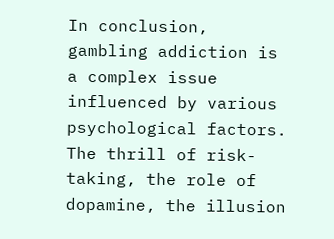In conclusion, gambling addiction is a complex issue influenced by various psychological factors. The thrill of risk-taking, the role of dopamine, the illusion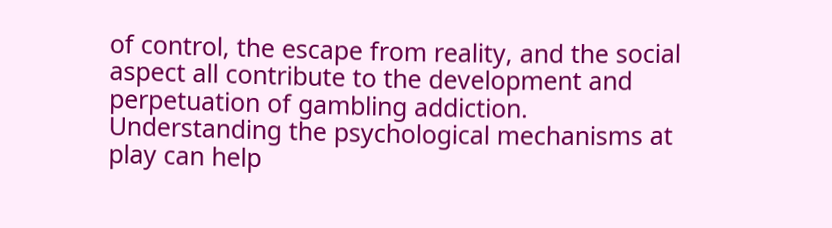of control, the escape from reality, and the social aspect all contribute to the development and perpetuation of gambling addiction. Understanding the psychological mechanisms at play can help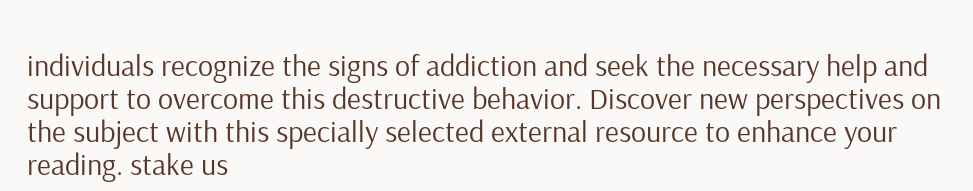individuals recognize the signs of addiction and seek the necessary help and support to overcome this destructive behavior. Discover new perspectives on the subject with this specially selected external resource to enhance your reading. stake us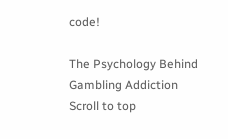code!

The Psychology Behind Gambling Addiction
Scroll to top